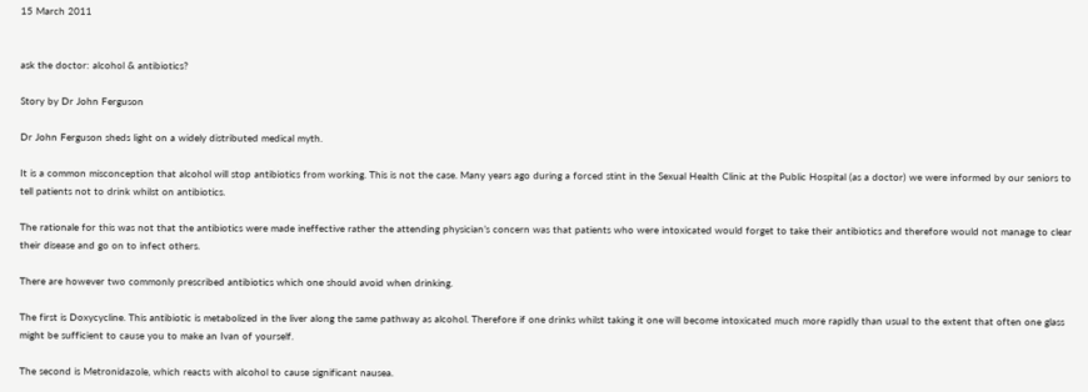15 March 2011


ask the doctor: alcohol & antibiotics?

Story by Dr John Ferguson

Dr John Ferguson sheds light on a widely distributed medical myth.

It is a common misconception that alcohol will stop antibiotics from working. This is not the case. Many years ago during a forced stint in the Sexual Health Clinic at the Public Hospital (as a doctor) we were informed by our seniors to tell patients not to drink whilst on antibiotics.

The rationale for this was not that the antibiotics were made ineffective rather the attending physician’s concern was that patients who were intoxicated would forget to take their antibiotics and therefore would not manage to clear their disease and go on to infect others.

There are however two commonly prescribed antibiotics which one should avoid when drinking.

The first is Doxycycline. This antibiotic is metabolized in the liver along the same pathway as alcohol. Therefore if one drinks whilst taking it one will become intoxicated much more rapidly than usual to the extent that often one glass might be sufficient to cause you to make an Ivan of yourself.

The second is Metronidazole, which reacts with alcohol to cause significant nausea.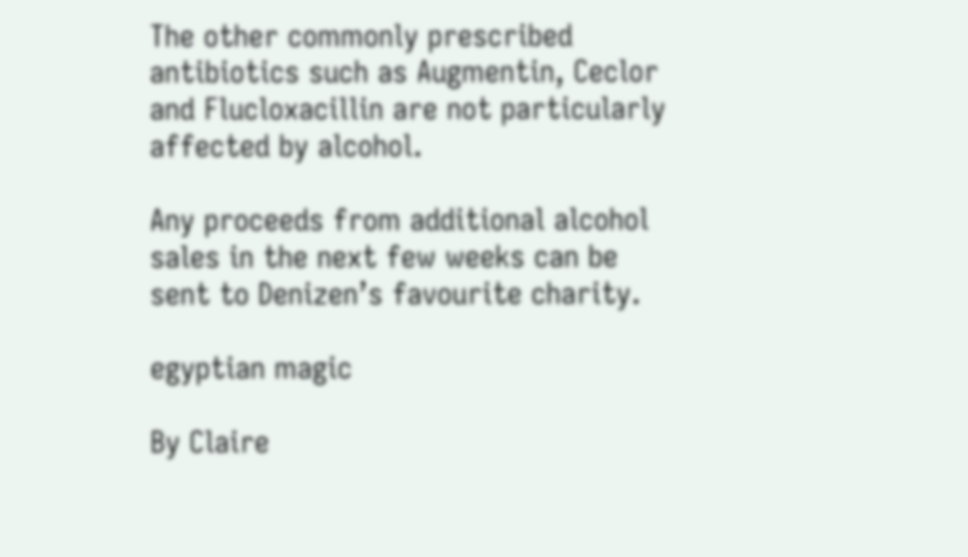The other commonly prescribed antibiotics such as Augmentin, Ceclor and Flucloxacillin are not particularly affected by alcohol.

Any proceeds from additional alcohol sales in the next few weeks can be sent to Denizen’s favourite charity.

egyptian magic

By Claire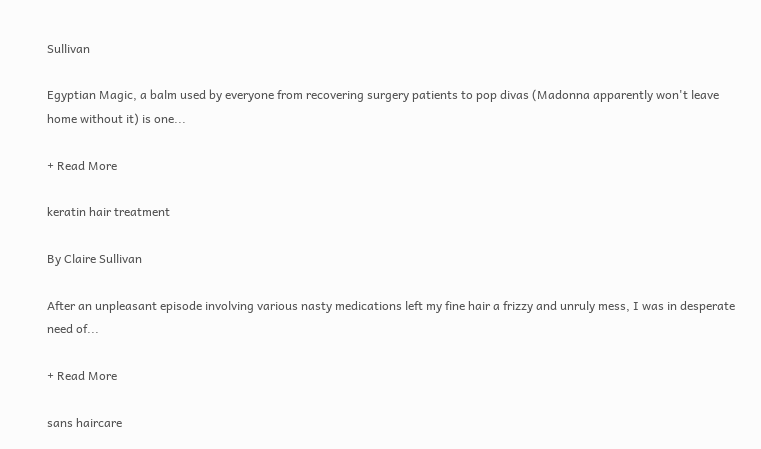Sullivan

Egyptian Magic, a balm used by everyone from recovering surgery patients to pop divas (Madonna apparently won't leave home without it) is one...

+ Read More

keratin hair treatment

By Claire Sullivan

After an unpleasant episode involving various nasty medications left my fine hair a frizzy and unruly mess, I was in desperate need of...

+ Read More

sans haircare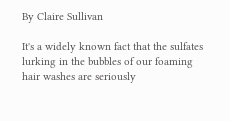By Claire Sullivan

It's a widely known fact that the sulfates lurking in the bubbles of our foaming hair washes are seriously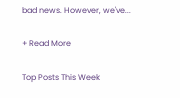bad news. However, we've...

+ Read More

Top Posts This Week